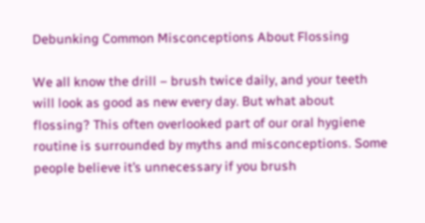Debunking Common Misconceptions About Flossing

We all know the drill – brush twice daily, and your teeth will look as good as new every day. But what about flossing? This often overlooked part of our oral hygiene routine is surrounded by myths and misconceptions. Some people believe it’s unnecessary if you brush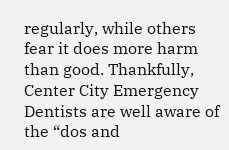regularly, while others fear it does more harm than good. Thankfully, Center City Emergency Dentists are well aware of the “dos and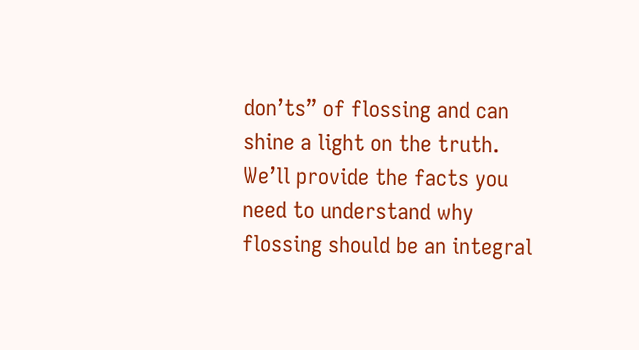don’ts” of flossing and can shine a light on the truth. We’ll provide the facts you need to understand why flossing should be an integral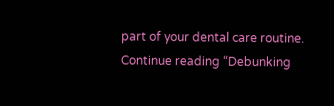part of your dental care routine. Continue reading “Debunking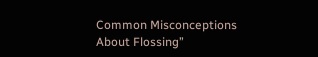Common Misconceptions About Flossing”